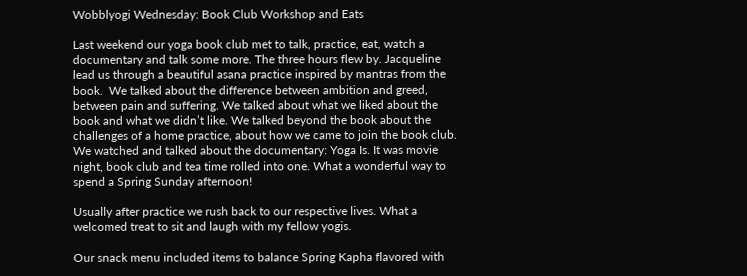Wobblyogi Wednesday: Book Club Workshop and Eats

Last weekend our yoga book club met to talk, practice, eat, watch a documentary and talk some more. The three hours flew by. Jacqueline lead us through a beautiful asana practice inspired by mantras from the book.  We talked about the difference between ambition and greed, between pain and suffering. We talked about what we liked about the book and what we didn’t like. We talked beyond the book about the challenges of a home practice, about how we came to join the book club.  We watched and talked about the documentary: Yoga Is. It was movie night, book club and tea time rolled into one. What a wonderful way to spend a Spring Sunday afternoon!

Usually after practice we rush back to our respective lives. What a welcomed treat to sit and laugh with my fellow yogis.

Our snack menu included items to balance Spring Kapha flavored with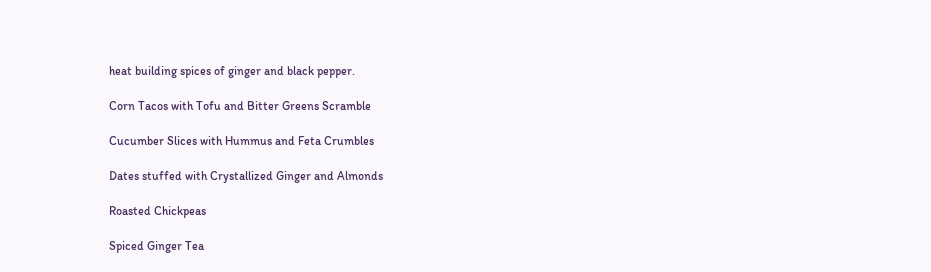heat building spices of ginger and black pepper.

Corn Tacos with Tofu and Bitter Greens Scramble

Cucumber Slices with Hummus and Feta Crumbles

Dates stuffed with Crystallized Ginger and Almonds

Roasted Chickpeas

Spiced Ginger Tea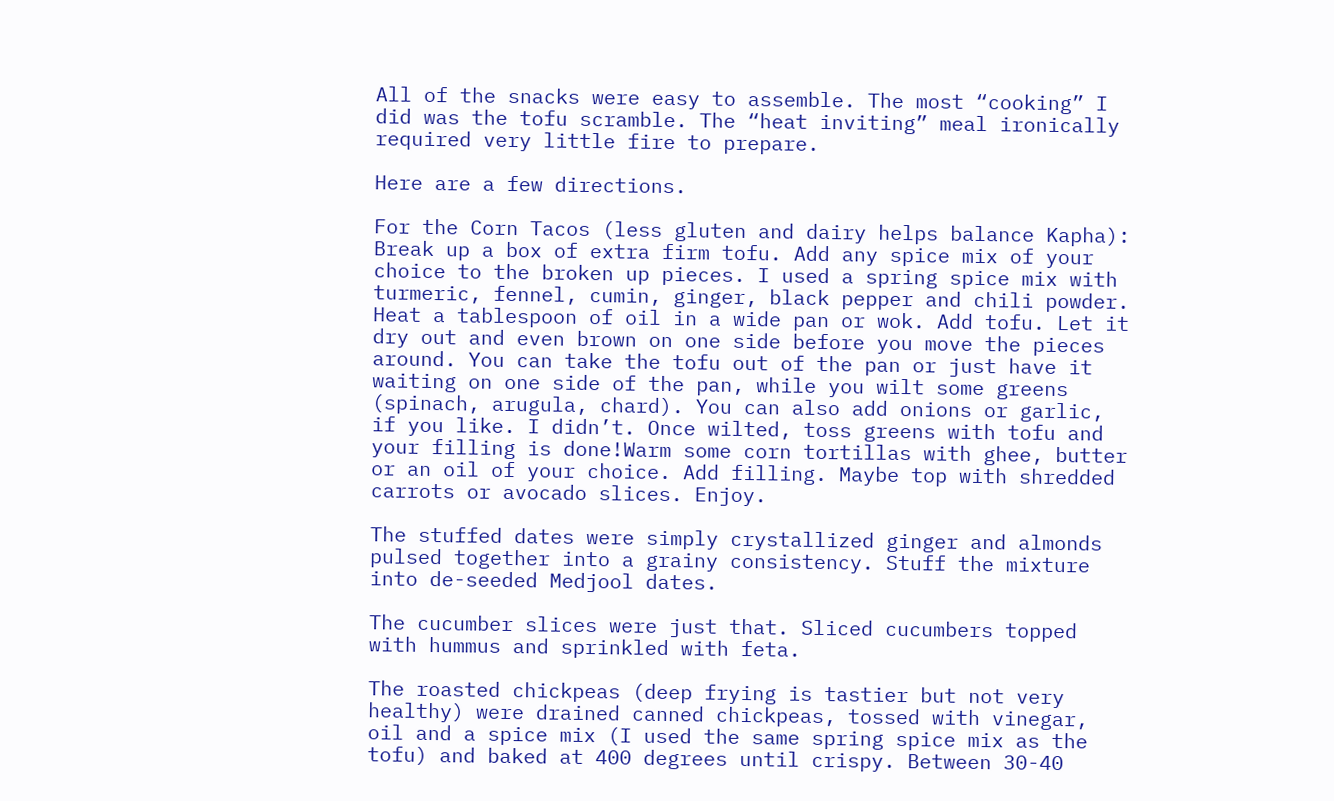All of the snacks were easy to assemble. The most “cooking” I did was the tofu scramble. The “heat inviting” meal ironically required very little fire to prepare.

Here are a few directions.

For the Corn Tacos (less gluten and dairy helps balance Kapha): Break up a box of extra firm tofu. Add any spice mix of your choice to the broken up pieces. I used a spring spice mix with turmeric, fennel, cumin, ginger, black pepper and chili powder. Heat a tablespoon of oil in a wide pan or wok. Add tofu. Let it dry out and even brown on one side before you move the pieces around. You can take the tofu out of the pan or just have it waiting on one side of the pan, while you wilt some greens (spinach, arugula, chard). You can also add onions or garlic, if you like. I didn’t. Once wilted, toss greens with tofu and your filling is done!Warm some corn tortillas with ghee, butter or an oil of your choice. Add filling. Maybe top with shredded carrots or avocado slices. Enjoy.

The stuffed dates were simply crystallized ginger and almonds pulsed together into a grainy consistency. Stuff the mixture into de-seeded Medjool dates.

The cucumber slices were just that. Sliced cucumbers topped with hummus and sprinkled with feta.

The roasted chickpeas (deep frying is tastier but not very healthy) were drained canned chickpeas, tossed with vinegar, oil and a spice mix (I used the same spring spice mix as the tofu) and baked at 400 degrees until crispy. Between 30-40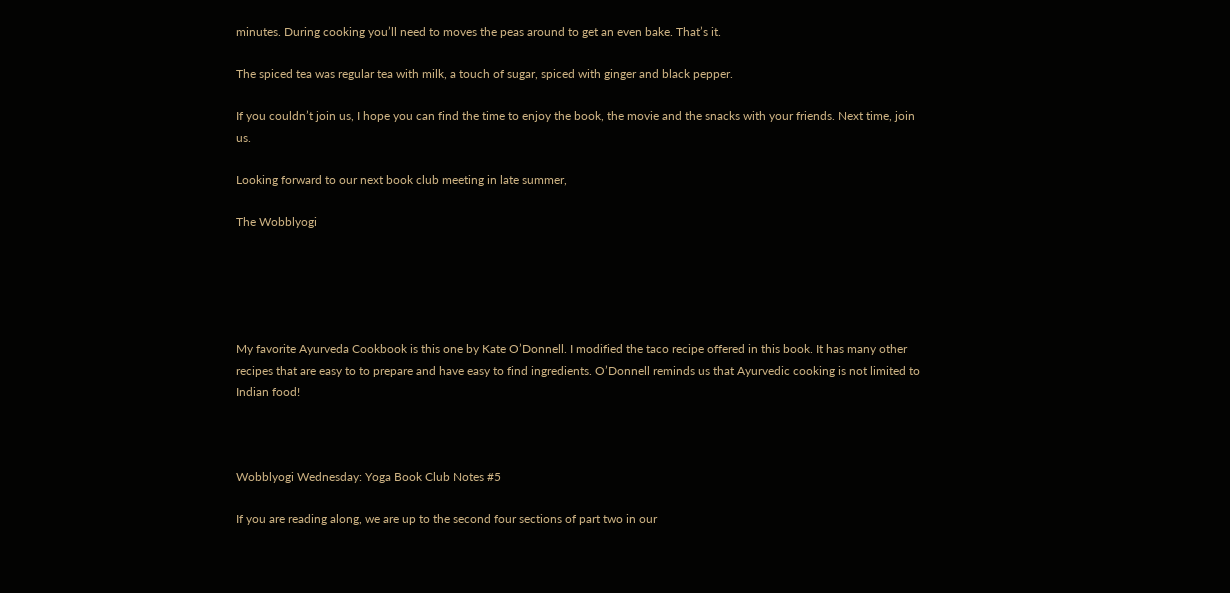minutes. During cooking you’ll need to moves the peas around to get an even bake. That’s it.

The spiced tea was regular tea with milk, a touch of sugar, spiced with ginger and black pepper.

If you couldn’t join us, I hope you can find the time to enjoy the book, the movie and the snacks with your friends. Next time, join us.

Looking forward to our next book club meeting in late summer,

The Wobblyogi





My favorite Ayurveda Cookbook is this one by Kate O’Donnell. I modified the taco recipe offered in this book. It has many other recipes that are easy to to prepare and have easy to find ingredients. O’Donnell reminds us that Ayurvedic cooking is not limited to Indian food!



Wobblyogi Wednesday: Yoga Book Club Notes #5

If you are reading along, we are up to the second four sections of part two in our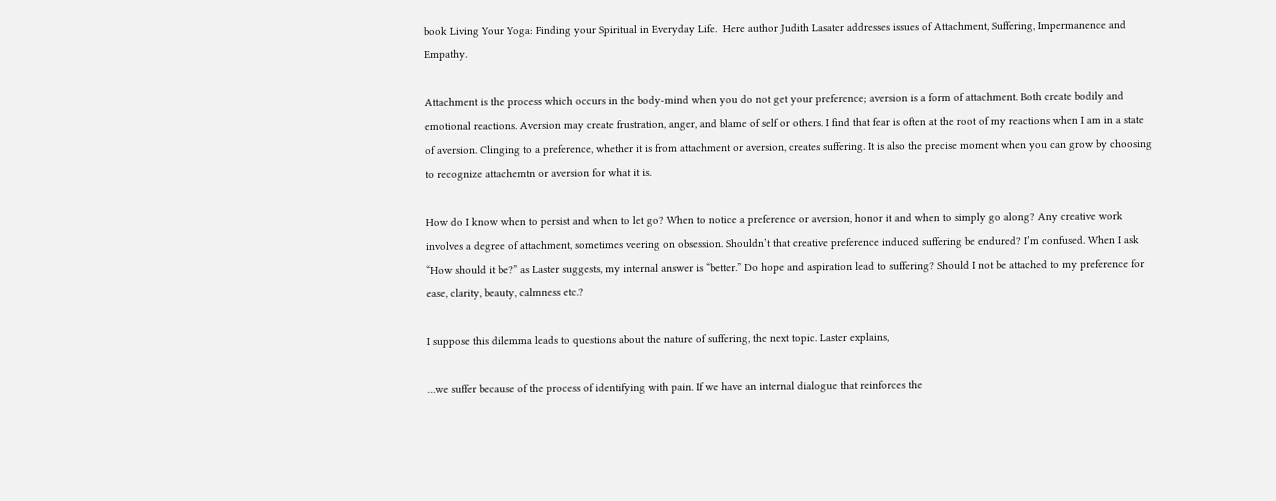book Living Your Yoga: Finding your Spiritual in Everyday Life.  Here author Judith Lasater addresses issues of Attachment, Suffering, Impermanence and Empathy.

Attachment is the process which occurs in the body-mind when you do not get your preference; aversion is a form of attachment. Both create bodily and emotional reactions. Aversion may create frustration, anger, and blame of self or others. I find that fear is often at the root of my reactions when I am in a state of aversion. Clinging to a preference, whether it is from attachment or aversion, creates suffering. It is also the precise moment when you can grow by choosing to recognize attachemtn or aversion for what it is.

How do I know when to persist and when to let go? When to notice a preference or aversion, honor it and when to simply go along? Any creative work involves a degree of attachment, sometimes veering on obsession. Shouldn’t that creative preference induced suffering be endured? I’m confused. When I ask “How should it be?” as Laster suggests, my internal answer is “better.” Do hope and aspiration lead to suffering? Should I not be attached to my preference for ease, clarity, beauty, calmness etc.?

I suppose this dilemma leads to questions about the nature of suffering, the next topic. Laster explains,

…we suffer because of the process of identifying with pain. If we have an internal dialogue that reinforces the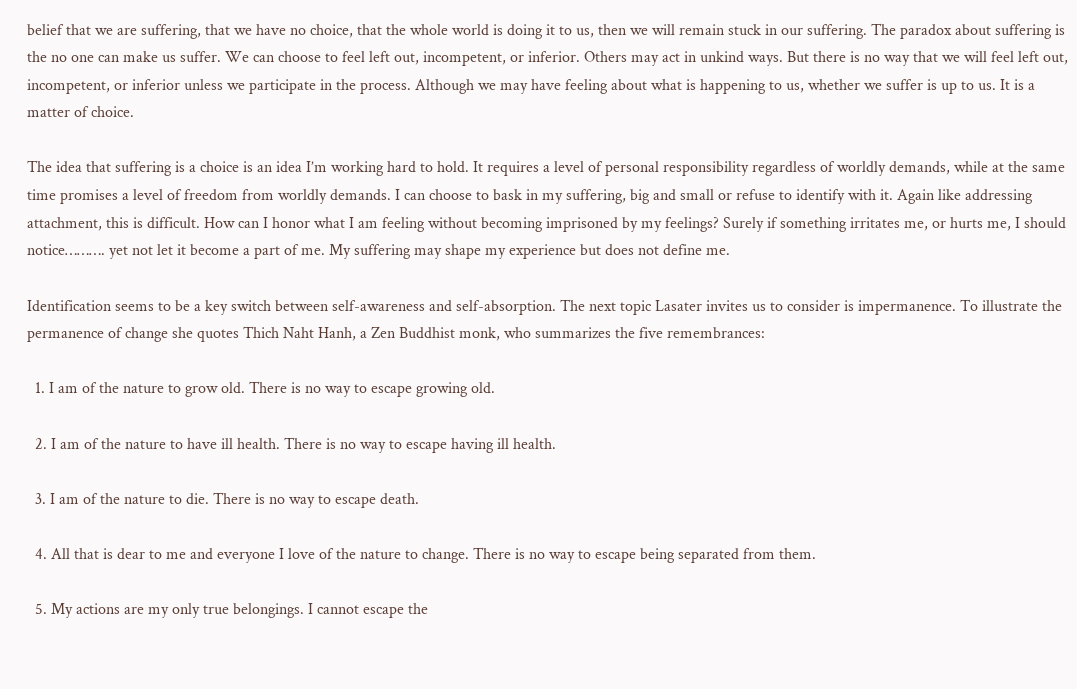belief that we are suffering, that we have no choice, that the whole world is doing it to us, then we will remain stuck in our suffering. The paradox about suffering is the no one can make us suffer. We can choose to feel left out, incompetent, or inferior. Others may act in unkind ways. But there is no way that we will feel left out, incompetent, or inferior unless we participate in the process. Although we may have feeling about what is happening to us, whether we suffer is up to us. It is a matter of choice.

The idea that suffering is a choice is an idea I’m working hard to hold. It requires a level of personal responsibility regardless of worldly demands, while at the same time promises a level of freedom from worldly demands. I can choose to bask in my suffering, big and small or refuse to identify with it. Again like addressing attachment, this is difficult. How can I honor what I am feeling without becoming imprisoned by my feelings? Surely if something irritates me, or hurts me, I should notice………. yet not let it become a part of me. My suffering may shape my experience but does not define me.

Identification seems to be a key switch between self-awareness and self-absorption. The next topic Lasater invites us to consider is impermanence. To illustrate the permanence of change she quotes Thich Naht Hanh, a Zen Buddhist monk, who summarizes the five remembrances:

  1. I am of the nature to grow old. There is no way to escape growing old.

  2. I am of the nature to have ill health. There is no way to escape having ill health.

  3. I am of the nature to die. There is no way to escape death.

  4. All that is dear to me and everyone I love of the nature to change. There is no way to escape being separated from them.

  5. My actions are my only true belongings. I cannot escape the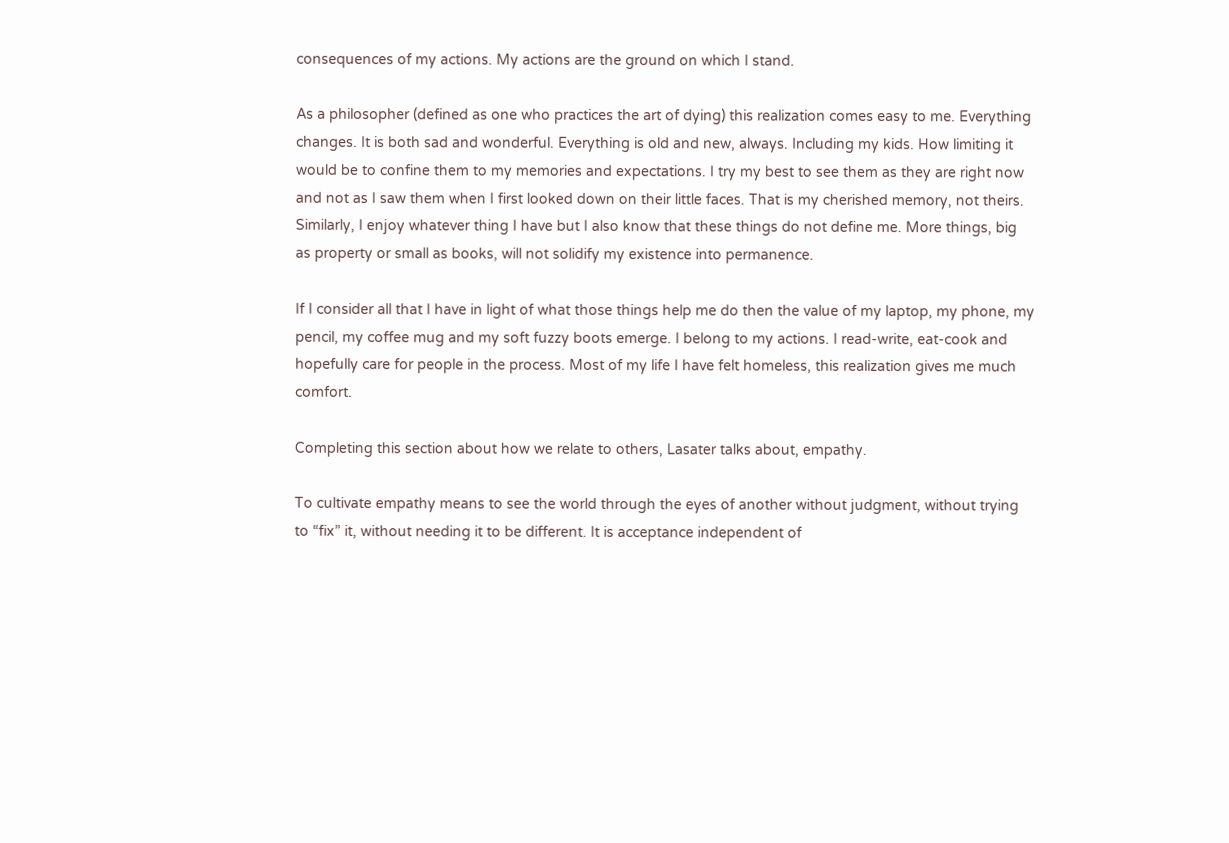consequences of my actions. My actions are the ground on which I stand.

As a philosopher (defined as one who practices the art of dying) this realization comes easy to me. Everything changes. It is both sad and wonderful. Everything is old and new, always. Including my kids. How limiting it would be to confine them to my memories and expectations. I try my best to see them as they are right now and not as I saw them when I first looked down on their little faces. That is my cherished memory, not theirs. Similarly, I enjoy whatever thing I have but I also know that these things do not define me. More things, big as property or small as books, will not solidify my existence into permanence.

If I consider all that I have in light of what those things help me do then the value of my laptop, my phone, my pencil, my coffee mug and my soft fuzzy boots emerge. I belong to my actions. I read-write, eat-cook and hopefully care for people in the process. Most of my life I have felt homeless, this realization gives me much comfort.

Completing this section about how we relate to others, Lasater talks about, empathy.

To cultivate empathy means to see the world through the eyes of another without judgment, without trying to “fix” it, without needing it to be different. It is acceptance independent of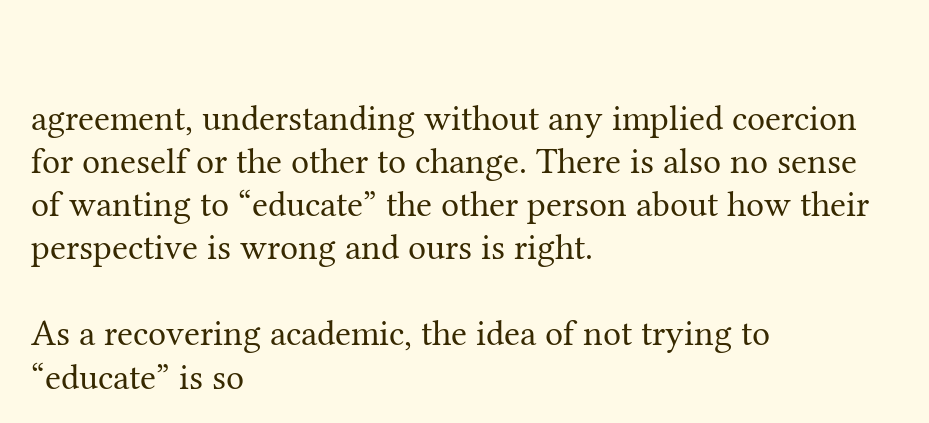agreement, understanding without any implied coercion for oneself or the other to change. There is also no sense of wanting to “educate” the other person about how their perspective is wrong and ours is right.

As a recovering academic, the idea of not trying to “educate” is so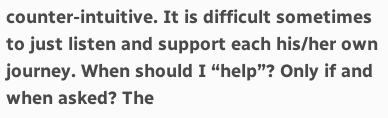counter-intuitive. It is difficult sometimes to just listen and support each his/her own journey. When should I “help”? Only if and when asked? The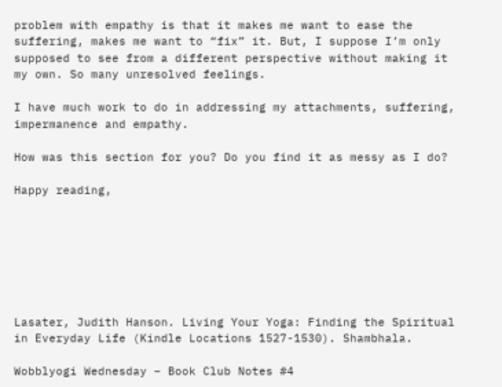problem with empathy is that it makes me want to ease the suffering, makes me want to “fix” it. But, I suppose I’m only supposed to see from a different perspective without making it my own. So many unresolved feelings.

I have much work to do in addressing my attachments, suffering, impermanence and empathy.

How was this section for you? Do you find it as messy as I do?

Happy reading,







Lasater, Judith Hanson. Living Your Yoga: Finding the Spiritual in Everyday Life (Kindle Locations 1527-1530). Shambhala.

Wobblyogi Wednesday – Book Club Notes #4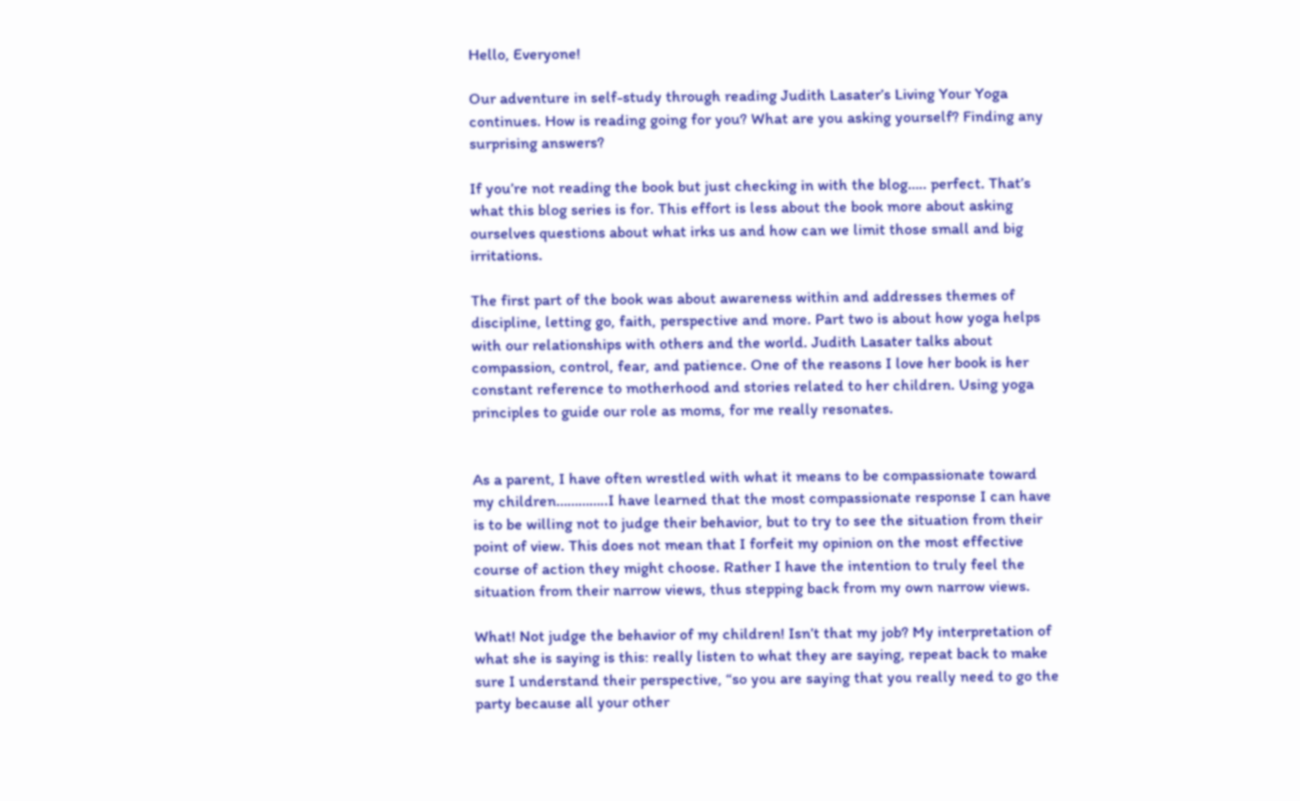Hello, Everyone!

Our adventure in self-study through reading Judith Lasater’s Living Your Yoga continues. How is reading going for you? What are you asking yourself? Finding any surprising answers?

If you’re not reading the book but just checking in with the blog….. perfect. That’s what this blog series is for. This effort is less about the book more about asking ourselves questions about what irks us and how can we limit those small and big irritations.

The first part of the book was about awareness within and addresses themes of discipline, letting go, faith, perspective and more. Part two is about how yoga helps with our relationships with others and the world. Judith Lasater talks about compassion, control, fear, and patience. One of the reasons I love her book is her constant reference to motherhood and stories related to her children. Using yoga principles to guide our role as moms, for me really resonates.


As a parent, I have often wrestled with what it means to be compassionate toward my children…………..I have learned that the most compassionate response I can have is to be willing not to judge their behavior, but to try to see the situation from their point of view. This does not mean that I forfeit my opinion on the most effective course of action they might choose. Rather I have the intention to truly feel the situation from their narrow views, thus stepping back from my own narrow views.

What! Not judge the behavior of my children! Isn’t that my job? My interpretation of what she is saying is this: really listen to what they are saying, repeat back to make sure I understand their perspective, “so you are saying that you really need to go the party because all your other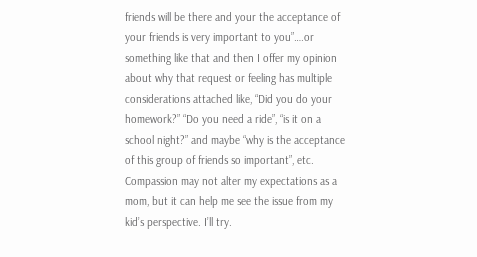friends will be there and your the acceptance of your friends is very important to you”….or something like that and then I offer my opinion about why that request or feeling has multiple considerations attached like, “Did you do your homework?” “Do you need a ride”, “is it on a school night?” and maybe “why is the acceptance of this group of friends so important”, etc. Compassion may not alter my expectations as a mom, but it can help me see the issue from my kid’s perspective. I’ll try.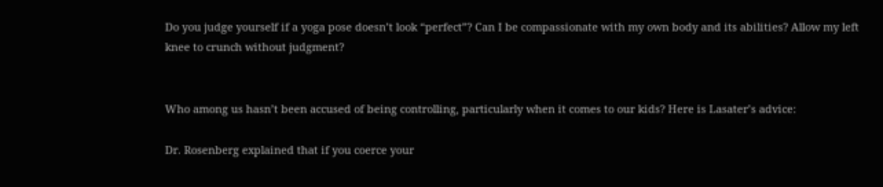Do you judge yourself if a yoga pose doesn’t look “perfect”? Can I be compassionate with my own body and its abilities? Allow my left knee to crunch without judgment?


Who among us hasn’t been accused of being controlling, particularly when it comes to our kids? Here is Lasater’s advice:

Dr. Rosenberg explained that if you coerce your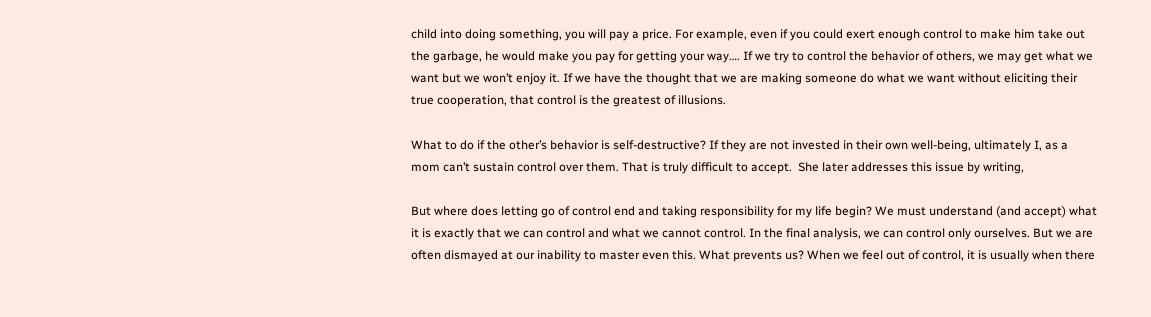child into doing something, you will pay a price. For example, even if you could exert enough control to make him take out the garbage, he would make you pay for getting your way…. If we try to control the behavior of others, we may get what we want but we won’t enjoy it. If we have the thought that we are making someone do what we want without eliciting their true cooperation, that control is the greatest of illusions.

What to do if the other’s behavior is self-destructive? If they are not invested in their own well-being, ultimately I, as a mom can’t sustain control over them. That is truly difficult to accept.  She later addresses this issue by writing,

But where does letting go of control end and taking responsibility for my life begin? We must understand (and accept) what it is exactly that we can control and what we cannot control. In the final analysis, we can control only ourselves. But we are often dismayed at our inability to master even this. What prevents us? When we feel out of control, it is usually when there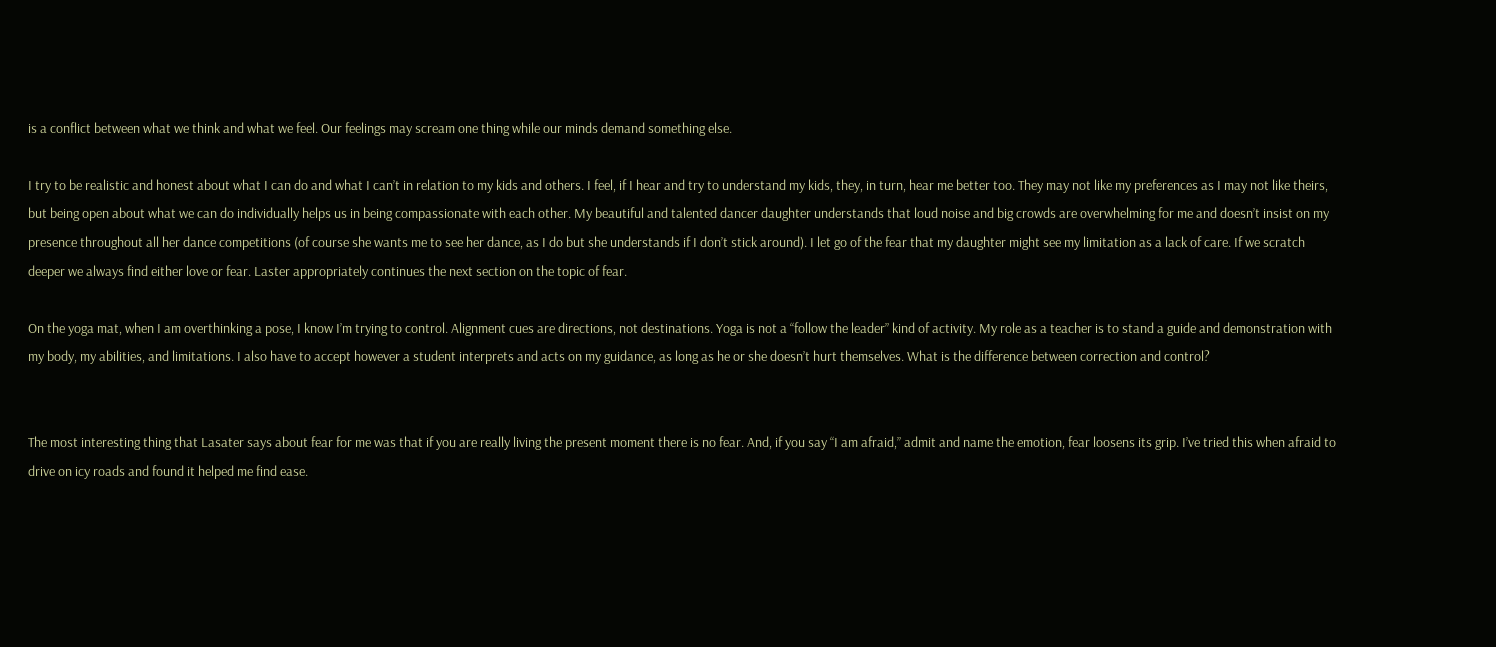is a conflict between what we think and what we feel. Our feelings may scream one thing while our minds demand something else.

I try to be realistic and honest about what I can do and what I can’t in relation to my kids and others. I feel, if I hear and try to understand my kids, they, in turn, hear me better too. They may not like my preferences as I may not like theirs, but being open about what we can do individually helps us in being compassionate with each other. My beautiful and talented dancer daughter understands that loud noise and big crowds are overwhelming for me and doesn’t insist on my presence throughout all her dance competitions (of course she wants me to see her dance, as I do but she understands if I don’t stick around). I let go of the fear that my daughter might see my limitation as a lack of care. If we scratch deeper we always find either love or fear. Laster appropriately continues the next section on the topic of fear.

On the yoga mat, when I am overthinking a pose, I know I’m trying to control. Alignment cues are directions, not destinations. Yoga is not a “follow the leader” kind of activity. My role as a teacher is to stand a guide and demonstration with my body, my abilities, and limitations. I also have to accept however a student interprets and acts on my guidance, as long as he or she doesn’t hurt themselves. What is the difference between correction and control?


The most interesting thing that Lasater says about fear for me was that if you are really living the present moment there is no fear. And, if you say “I am afraid,” admit and name the emotion, fear loosens its grip. I’ve tried this when afraid to drive on icy roads and found it helped me find ease.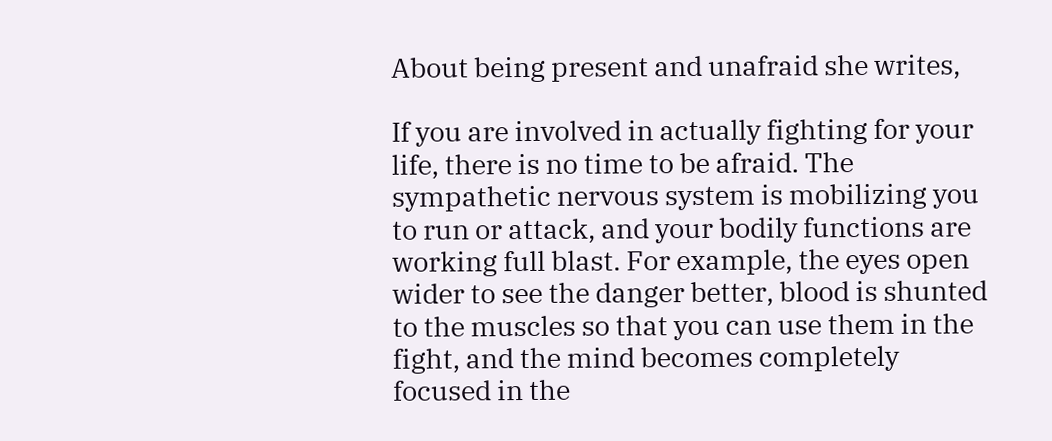About being present and unafraid she writes,

If you are involved in actually fighting for your life, there is no time to be afraid. The sympathetic nervous system is mobilizing you to run or attack, and your bodily functions are working full blast. For example, the eyes open wider to see the danger better, blood is shunted to the muscles so that you can use them in the fight, and the mind becomes completely focused in the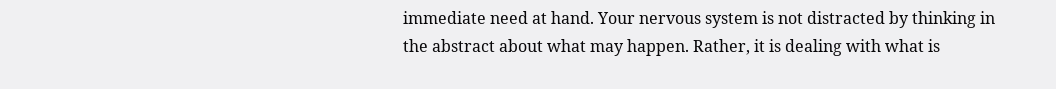immediate need at hand. Your nervous system is not distracted by thinking in the abstract about what may happen. Rather, it is dealing with what is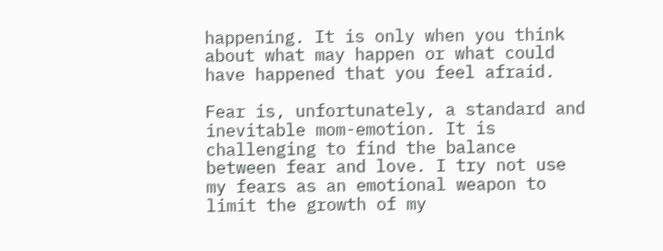happening. It is only when you think about what may happen or what could have happened that you feel afraid.

Fear is, unfortunately, a standard and inevitable mom-emotion. It is challenging to find the balance between fear and love. I try not use my fears as an emotional weapon to limit the growth of my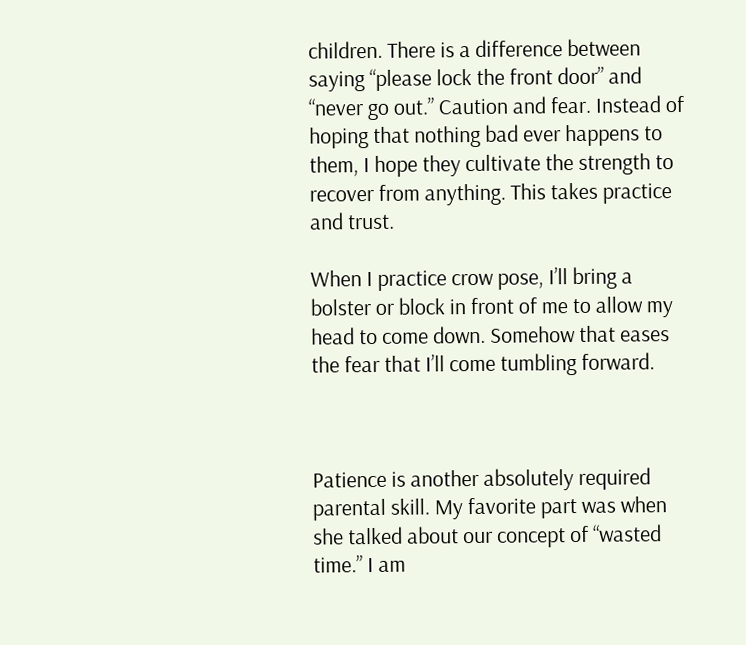children. There is a difference between saying “please lock the front door” and “never go out.” Caution and fear. Instead of hoping that nothing bad ever happens to them, I hope they cultivate the strength to recover from anything. This takes practice and trust.

When I practice crow pose, I’ll bring a bolster or block in front of me to allow my head to come down. Somehow that eases the fear that I’ll come tumbling forward.



Patience is another absolutely required parental skill. My favorite part was when she talked about our concept of “wasted time.” I am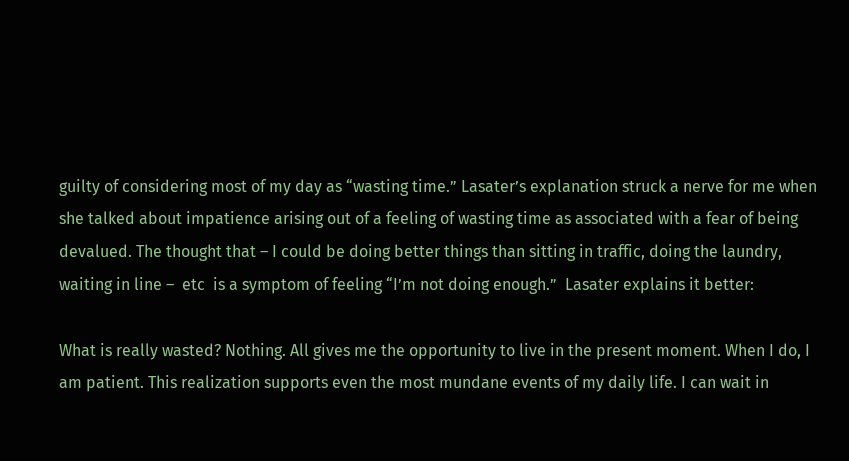guilty of considering most of my day as “wasting time.” Lasater’s explanation struck a nerve for me when she talked about impatience arising out of a feeling of wasting time as associated with a fear of being devalued. The thought that – I could be doing better things than sitting in traffic, doing the laundry, waiting in line –  etc  is a symptom of feeling “I’m not doing enough.”  Lasater explains it better:

What is really wasted? Nothing. All gives me the opportunity to live in the present moment. When I do, I am patient. This realization supports even the most mundane events of my daily life. I can wait in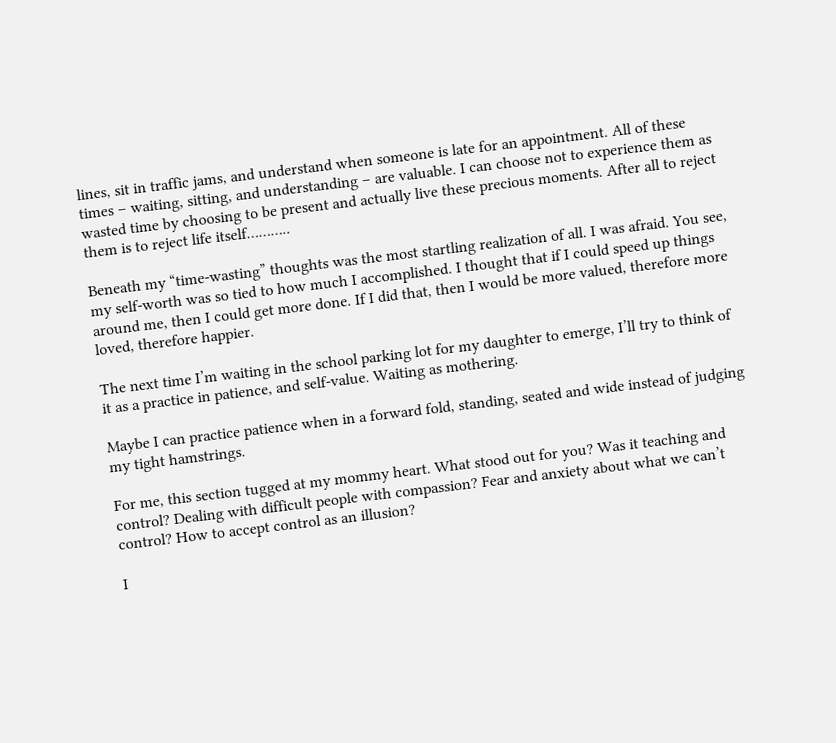lines, sit in traffic jams, and understand when someone is late for an appointment. All of these times – waiting, sitting, and understanding – are valuable. I can choose not to experience them as wasted time by choosing to be present and actually live these precious moments. After all to reject them is to reject life itself………..

Beneath my “time-wasting” thoughts was the most startling realization of all. I was afraid. You see, my self-worth was so tied to how much I accomplished. I thought that if I could speed up things around me, then I could get more done. If I did that, then I would be more valued, therefore more loved, therefore happier.

The next time I’m waiting in the school parking lot for my daughter to emerge, I’ll try to think of it as a practice in patience, and self-value. Waiting as mothering.

Maybe I can practice patience when in a forward fold, standing, seated and wide instead of judging my tight hamstrings.

For me, this section tugged at my mommy heart. What stood out for you? Was it teaching and control? Dealing with difficult people with compassion? Fear and anxiety about what we can’t control? How to accept control as an illusion?

I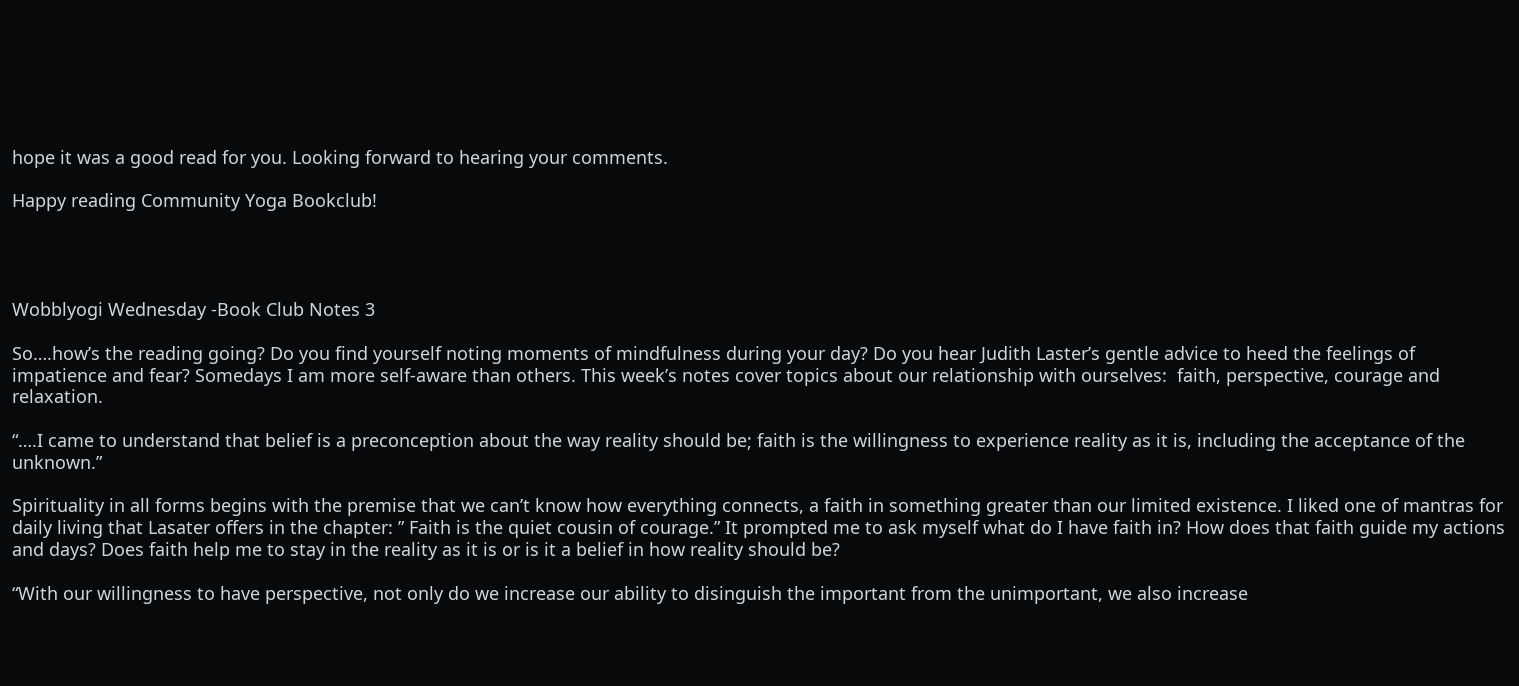hope it was a good read for you. Looking forward to hearing your comments.

Happy reading Community Yoga Bookclub!




Wobblyogi Wednesday -Book Club Notes 3

So….how’s the reading going? Do you find yourself noting moments of mindfulness during your day? Do you hear Judith Laster’s gentle advice to heed the feelings of impatience and fear? Somedays I am more self-aware than others. This week’s notes cover topics about our relationship with ourselves:  faith, perspective, courage and relaxation.

“….I came to understand that belief is a preconception about the way reality should be; faith is the willingness to experience reality as it is, including the acceptance of the unknown.”

Spirituality in all forms begins with the premise that we can’t know how everything connects, a faith in something greater than our limited existence. I liked one of mantras for daily living that Lasater offers in the chapter: ” Faith is the quiet cousin of courage.” It prompted me to ask myself what do I have faith in? How does that faith guide my actions and days? Does faith help me to stay in the reality as it is or is it a belief in how reality should be?

“With our willingness to have perspective, not only do we increase our ability to disinguish the important from the unimportant, we also increase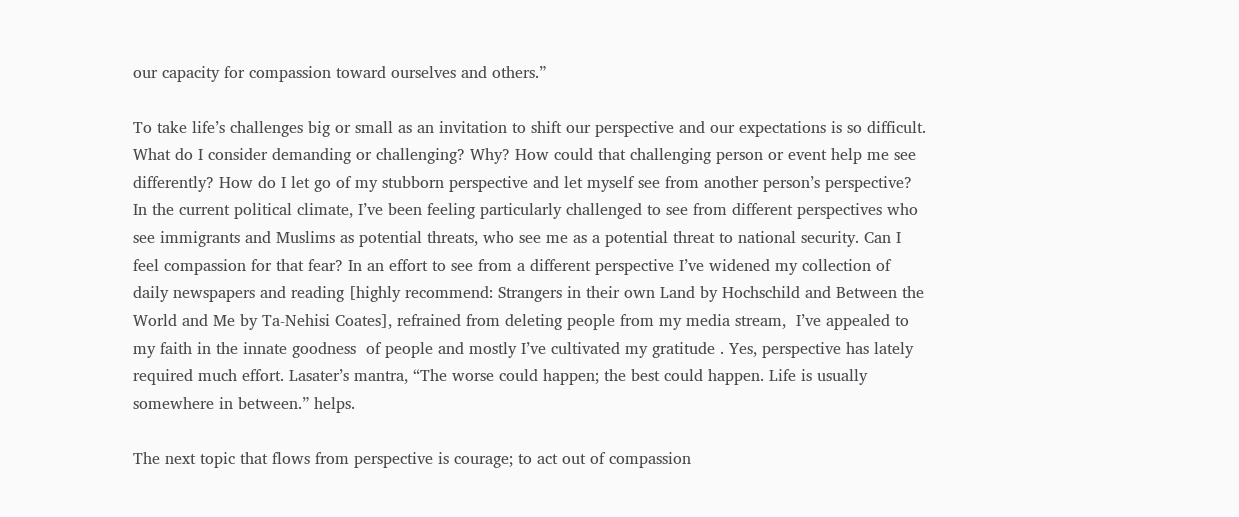our capacity for compassion toward ourselves and others.”

To take life’s challenges big or small as an invitation to shift our perspective and our expectations is so difficult. What do I consider demanding or challenging? Why? How could that challenging person or event help me see differently? How do I let go of my stubborn perspective and let myself see from another person’s perspective? In the current political climate, I’ve been feeling particularly challenged to see from different perspectives who see immigrants and Muslims as potential threats, who see me as a potential threat to national security. Can I feel compassion for that fear? In an effort to see from a different perspective I’ve widened my collection of daily newspapers and reading [highly recommend: Strangers in their own Land by Hochschild and Between the World and Me by Ta-Nehisi Coates], refrained from deleting people from my media stream,  I’ve appealed to my faith in the innate goodness  of people and mostly I’ve cultivated my gratitude . Yes, perspective has lately required much effort. Lasater’s mantra, “The worse could happen; the best could happen. Life is usually somewhere in between.” helps.

The next topic that flows from perspective is courage; to act out of compassion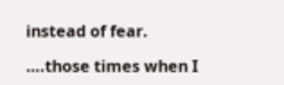instead of fear.

….those times when I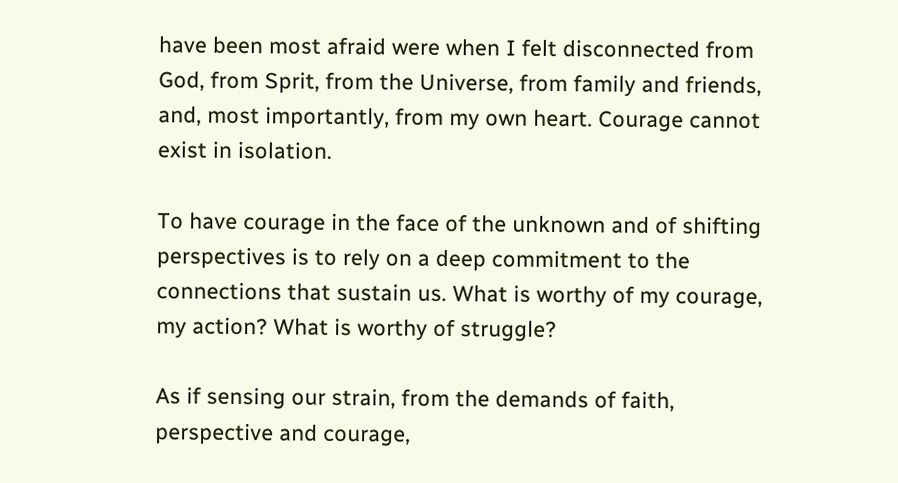have been most afraid were when I felt disconnected from God, from Sprit, from the Universe, from family and friends, and, most importantly, from my own heart. Courage cannot exist in isolation.

To have courage in the face of the unknown and of shifting perspectives is to rely on a deep commitment to the connections that sustain us. What is worthy of my courage, my action? What is worthy of struggle?

As if sensing our strain, from the demands of faith, perspective and courage,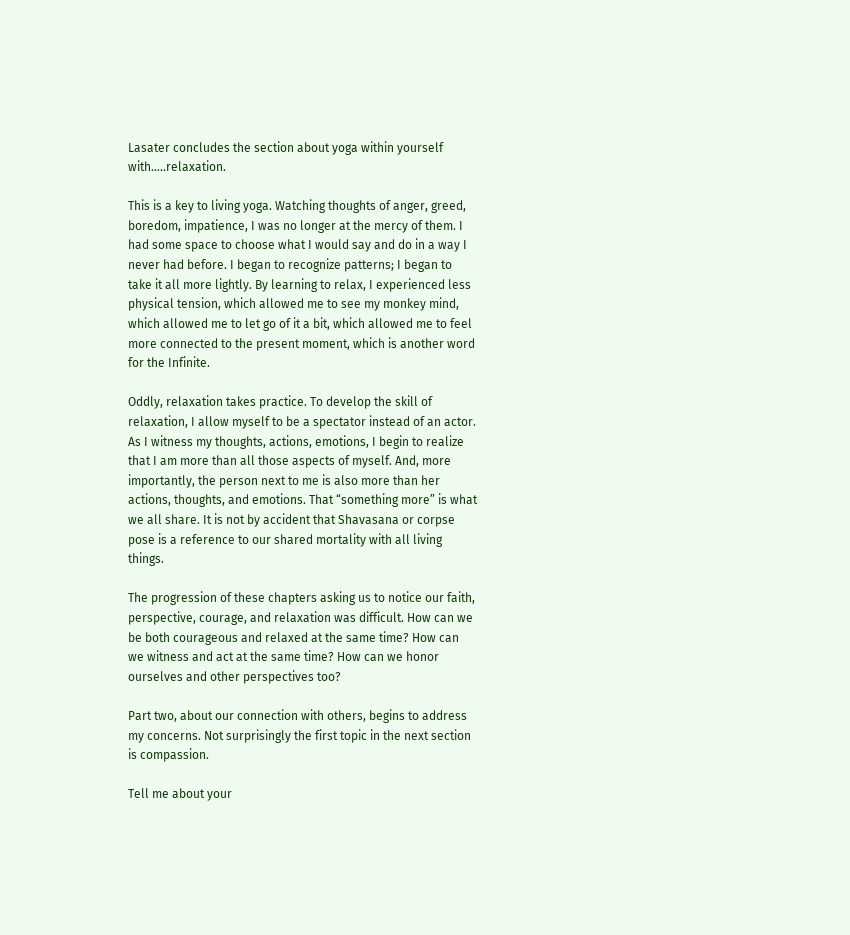Lasater concludes the section about yoga within yourself with…..relaxation.

This is a key to living yoga. Watching thoughts of anger, greed, boredom, impatience, I was no longer at the mercy of them. I had some space to choose what I would say and do in a way I never had before. I began to recognize patterns; I began to take it all more lightly. By learning to relax, I experienced less physical tension, which allowed me to see my monkey mind, which allowed me to let go of it a bit, which allowed me to feel more connected to the present moment, which is another word for the Infinite.

Oddly, relaxation takes practice. To develop the skill of relaxation, I allow myself to be a spectator instead of an actor. As I witness my thoughts, actions, emotions, I begin to realize that I am more than all those aspects of myself. And, more importantly, the person next to me is also more than her actions, thoughts, and emotions. That “something more” is what we all share. It is not by accident that Shavasana or corpse pose is a reference to our shared mortality with all living things.

The progression of these chapters asking us to notice our faith, perspective, courage, and relaxation was difficult. How can we be both courageous and relaxed at the same time? How can we witness and act at the same time? How can we honor ourselves and other perspectives too?

Part two, about our connection with others, begins to address my concerns. Not surprisingly the first topic in the next section is compassion.

Tell me about your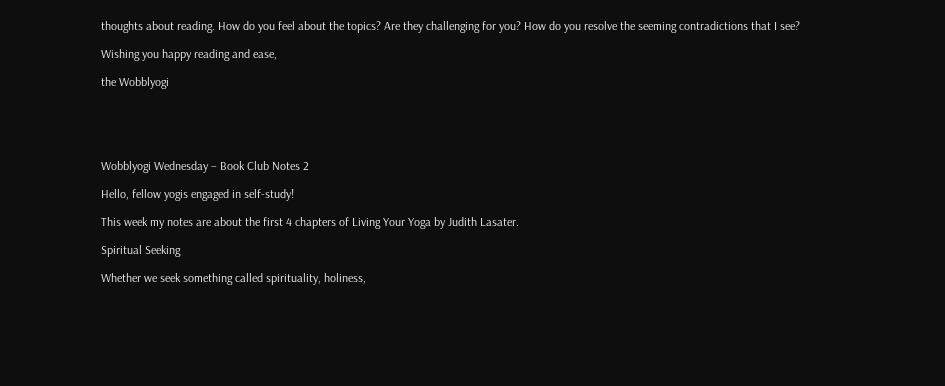thoughts about reading. How do you feel about the topics? Are they challenging for you? How do you resolve the seeming contradictions that I see?

Wishing you happy reading and ease,

the Wobblyogi





Wobblyogi Wednesday – Book Club Notes 2

Hello, fellow yogis engaged in self-study!

This week my notes are about the first 4 chapters of Living Your Yoga by Judith Lasater.

Spiritual Seeking

Whether we seek something called spirituality, holiness,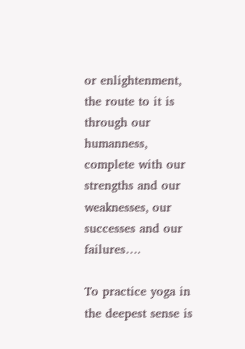or enlightenment, the route to it is through our humanness, complete with our strengths and our weaknesses, our successes and our failures….

To practice yoga in the deepest sense is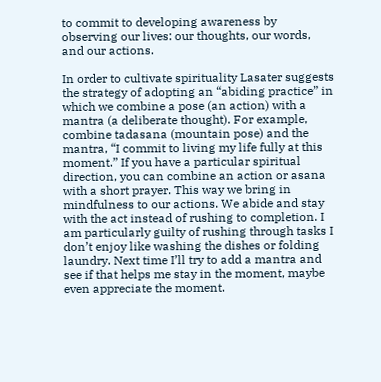to commit to developing awareness by observing our lives: our thoughts, our words, and our actions.

In order to cultivate spirituality Lasater suggests the strategy of adopting an “abiding practice” in which we combine a pose (an action) with a mantra (a deliberate thought). For example, combine tadasana (mountain pose) and the mantra, “I commit to living my life fully at this moment.” If you have a particular spiritual direction, you can combine an action or asana with a short prayer. This way we bring in mindfulness to our actions. We abide and stay with the act instead of rushing to completion. I am particularly guilty of rushing through tasks I don’t enjoy like washing the dishes or folding laundry. Next time I’ll try to add a mantra and see if that helps me stay in the moment, maybe even appreciate the moment.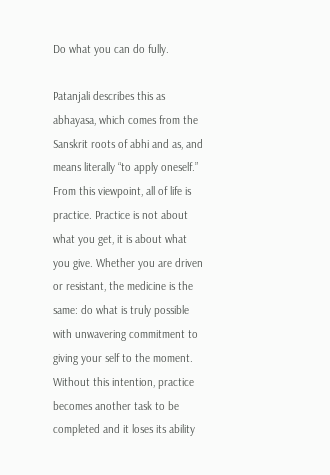Do what you can do fully.

Patanjali describes this as abhayasa, which comes from the Sanskrit roots of abhi and as, and means literally “to apply oneself.” From this viewpoint, all of life is practice. Practice is not about what you get, it is about what you give. Whether you are driven or resistant, the medicine is the same: do what is truly possible with unwavering commitment to giving your self to the moment. Without this intention, practice becomes another task to be completed and it loses its ability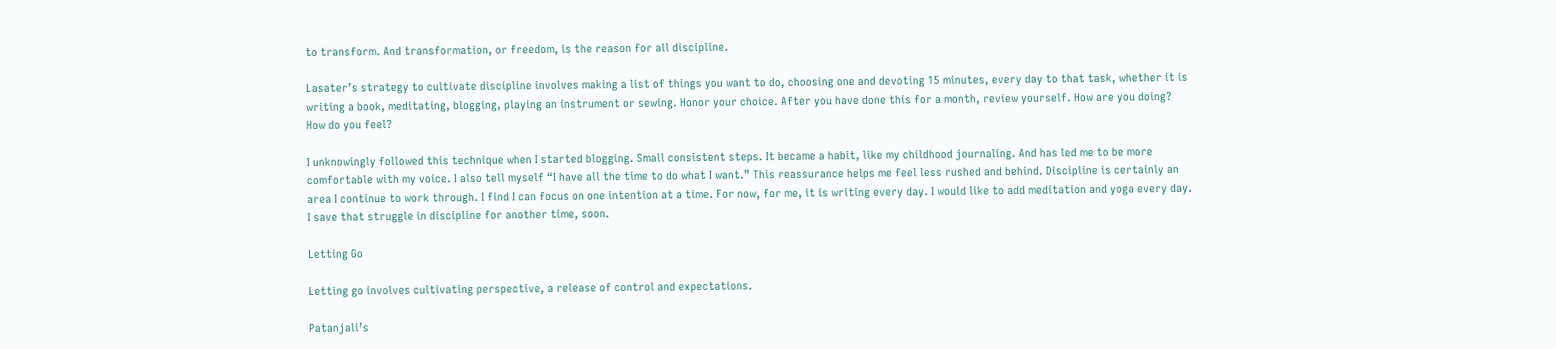to transform. And transformation, or freedom, is the reason for all discipline.

Lasater’s strategy to cultivate discipline involves making a list of things you want to do, choosing one and devoting 15 minutes, every day to that task, whether it is writing a book, meditating, blogging, playing an instrument or sewing. Honor your choice. After you have done this for a month, review yourself. How are you doing? How do you feel?

I unknowingly followed this technique when I started blogging. Small consistent steps. It became a habit, like my childhood journaling. And has led me to be more comfortable with my voice. I also tell myself “I have all the time to do what I want.” This reassurance helps me feel less rushed and behind. Discipline is certainly an area I continue to work through. I find I can focus on one intention at a time. For now, for me, it is writing every day. I would like to add meditation and yoga every day. I save that struggle in discipline for another time, soon.

Letting Go

Letting go involves cultivating perspective, a release of control and expectations.

Patanjali’s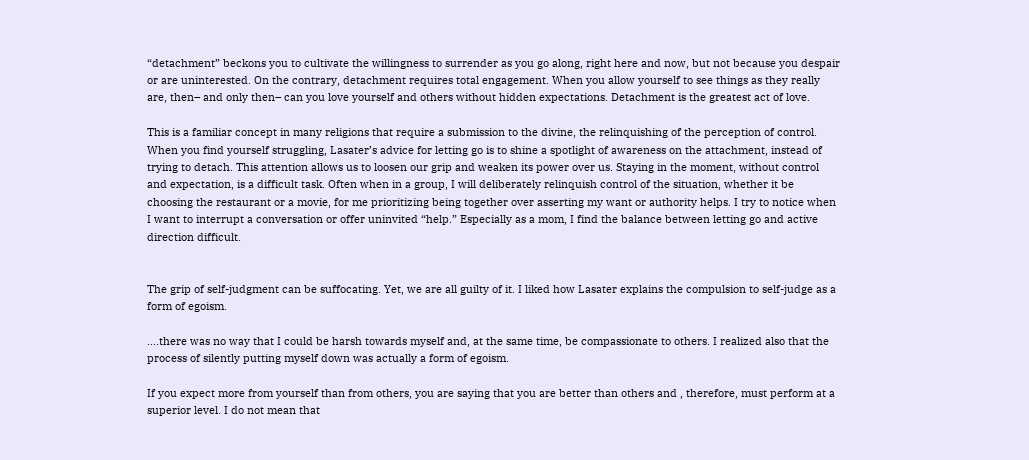“detachment” beckons you to cultivate the willingness to surrender as you go along, right here and now, but not because you despair or are uninterested. On the contrary, detachment requires total engagement. When you allow yourself to see things as they really are, then– and only then– can you love yourself and others without hidden expectations. Detachment is the greatest act of love.

This is a familiar concept in many religions that require a submission to the divine, the relinquishing of the perception of control. When you find yourself struggling, Lasater’s advice for letting go is to shine a spotlight of awareness on the attachment, instead of trying to detach. This attention allows us to loosen our grip and weaken its power over us. Staying in the moment, without control and expectation, is a difficult task. Often when in a group, I will deliberately relinquish control of the situation, whether it be choosing the restaurant or a movie, for me prioritizing being together over asserting my want or authority helps. I try to notice when I want to interrupt a conversation or offer uninvited “help.” Especially as a mom, I find the balance between letting go and active direction difficult.


The grip of self-judgment can be suffocating. Yet, we are all guilty of it. I liked how Lasater explains the compulsion to self-judge as a form of egoism.

….there was no way that I could be harsh towards myself and, at the same time, be compassionate to others. I realized also that the process of silently putting myself down was actually a form of egoism.

If you expect more from yourself than from others, you are saying that you are better than others and , therefore, must perform at a superior level. I do not mean that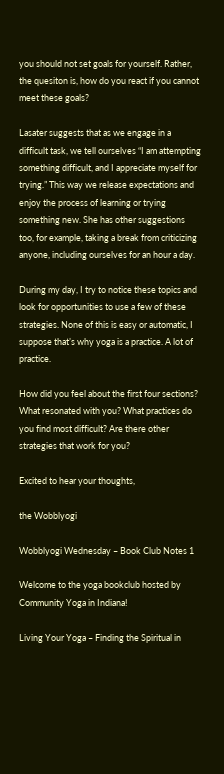you should not set goals for yourself. Rather, the quesiton is, how do you react if you cannot meet these goals?

Lasater suggests that as we engage in a difficult task, we tell ourselves “I am attempting something difficult, and I appreciate myself for trying.” This way we release expectations and enjoy the process of learning or trying something new. She has other suggestions too, for example, taking a break from criticizing anyone, including ourselves for an hour a day.

During my day, I try to notice these topics and look for opportunities to use a few of these strategies. None of this is easy or automatic, I suppose that’s why yoga is a practice. A lot of practice.

How did you feel about the first four sections? What resonated with you? What practices do you find most difficult? Are there other strategies that work for you?

Excited to hear your thoughts,

the Wobblyogi

Wobblyogi Wednesday – Book Club Notes 1

Welcome to the yoga bookclub hosted by Community Yoga in Indiana!

Living Your Yoga – Finding the Spiritual in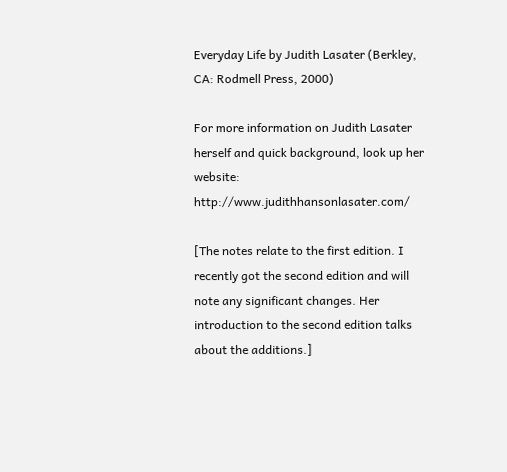Everyday Life by Judith Lasater (Berkley, CA: Rodmell Press, 2000)

For more information on Judith Lasater herself and quick background, look up her website: http://www.judithhansonlasater.com/

[The notes relate to the first edition. I recently got the second edition and will note any significant changes. Her introduction to the second edition talks about the additions.]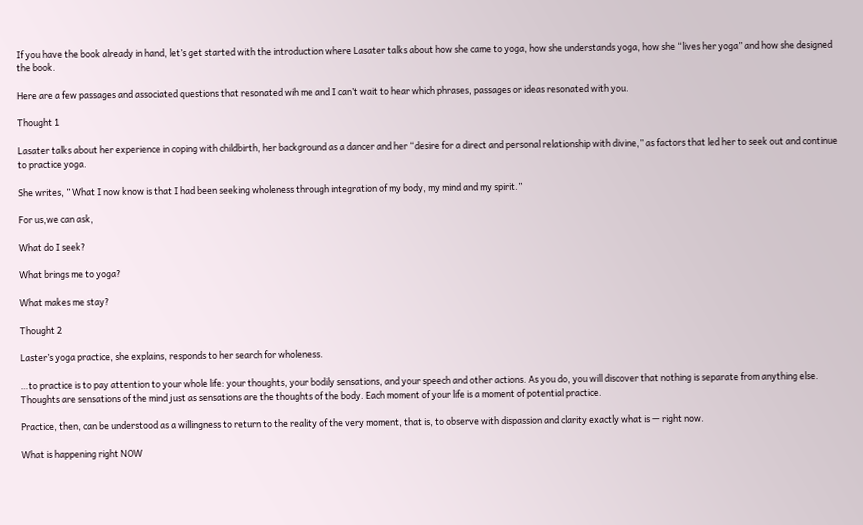If you have the book already in hand, let’s get started with the introduction where Lasater talks about how she came to yoga, how she understands yoga, how she “lives her yoga” and how she designed the book.

Here are a few passages and associated questions that resonated wih me and I can’t wait to hear which phrases, passages or ideas resonated with you.

Thought 1

Lasater talks about her experience in coping with childbirth, her background as a dancer and her “desire for a direct and personal relationship with divine,” as factors that led her to seek out and continue to practice yoga.

She writes, ” What I now know is that I had been seeking wholeness through integration of my body, my mind and my spirit.”

For us,we can ask,

What do I seek?

What brings me to yoga?

What makes me stay?

Thought 2

Laster’s yoga practice, she explains, responds to her search for wholeness.

…to practice is to pay attention to your whole life: your thoughts, your bodily sensations, and your speech and other actions. As you do, you will discover that nothing is separate from anything else. Thoughts are sensations of the mind just as sensations are the thoughts of the body. Each moment of your life is a moment of potential practice.

Practice, then, can be understood as a willingness to return to the reality of the very moment, that is, to observe with dispassion and clarity exactly what is — right now.

What is happening right NOW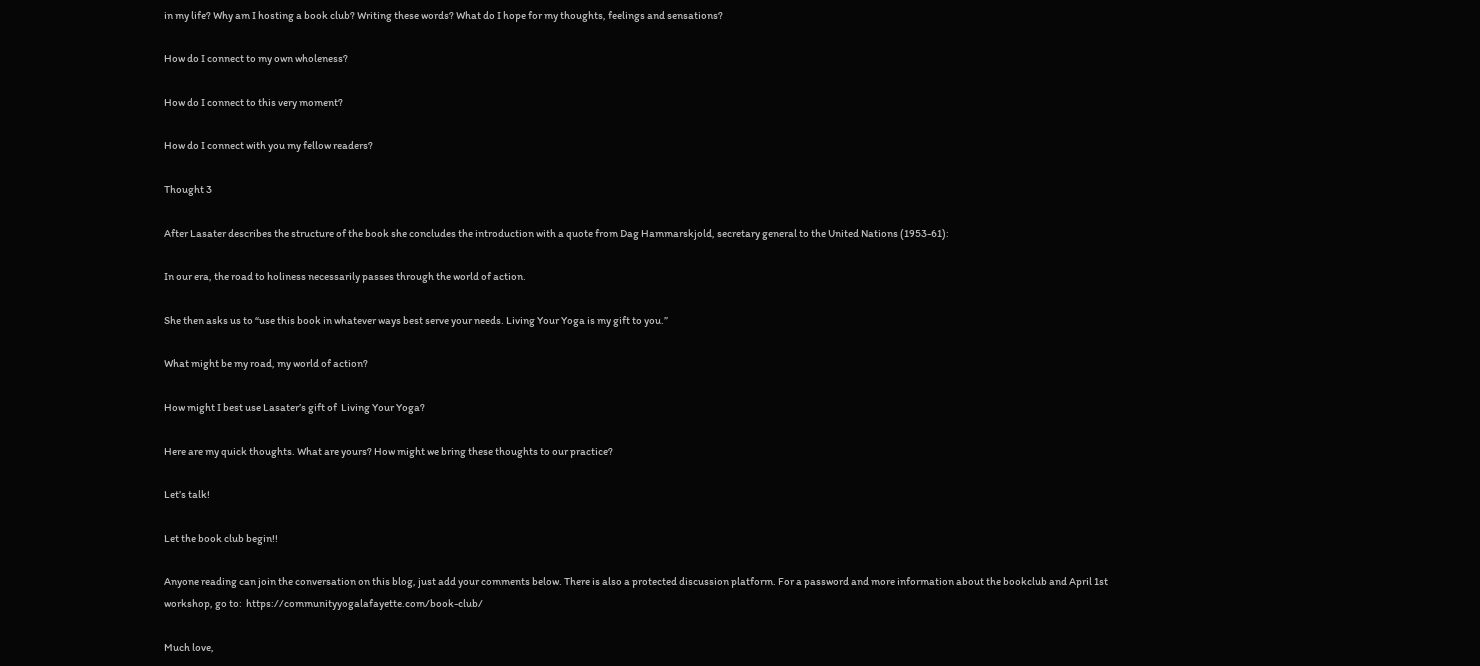in my life? Why am I hosting a book club? Writing these words? What do I hope for my thoughts, feelings and sensations?

How do I connect to my own wholeness?

How do I connect to this very moment?

How do I connect with you my fellow readers?

Thought 3

After Lasater describes the structure of the book she concludes the introduction with a quote from Dag Hammarskjold, secretary general to the United Nations (1953-61):

In our era, the road to holiness necessarily passes through the world of action.

She then asks us to “use this book in whatever ways best serve your needs. Living Your Yoga is my gift to you.”

What might be my road, my world of action?

How might I best use Lasater’s gift of  Living Your Yoga?

Here are my quick thoughts. What are yours? How might we bring these thoughts to our practice?

Let’s talk!

Let the book club begin!!

Anyone reading can join the conversation on this blog, just add your comments below. There is also a protected discussion platform. For a password and more information about the bookclub and April 1st workshop, go to:  https://communityyogalafayette.com/book-club/

Much love,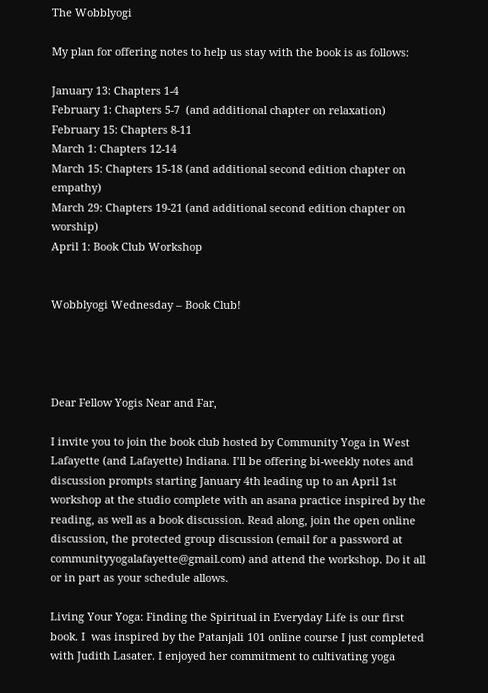The Wobblyogi

My plan for offering notes to help us stay with the book is as follows:

January 13: Chapters 1-4
February 1: Chapters 5-7  (and additional chapter on relaxation)
February 15: Chapters 8-11
March 1: Chapters 12-14
March 15: Chapters 15-18 (and additional second edition chapter on empathy)
March 29: Chapters 19-21 (and additional second edition chapter on worship)
April 1: Book Club Workshop


Wobblyogi Wednesday – Book Club!




Dear Fellow Yogis Near and Far,

I invite you to join the book club hosted by Community Yoga in West Lafayette (and Lafayette) Indiana. I’ll be offering bi-weekly notes and discussion prompts starting January 4th leading up to an April 1st workshop at the studio complete with an asana practice inspired by the reading, as well as a book discussion. Read along, join the open online discussion, the protected group discussion (email for a password at communityyogalafayette@gmail.com) and attend the workshop. Do it all or in part as your schedule allows.

Living Your Yoga: Finding the Spiritual in Everyday Life is our first book. I  was inspired by the Patanjali 101 online course I just completed with Judith Lasater. I enjoyed her commitment to cultivating yoga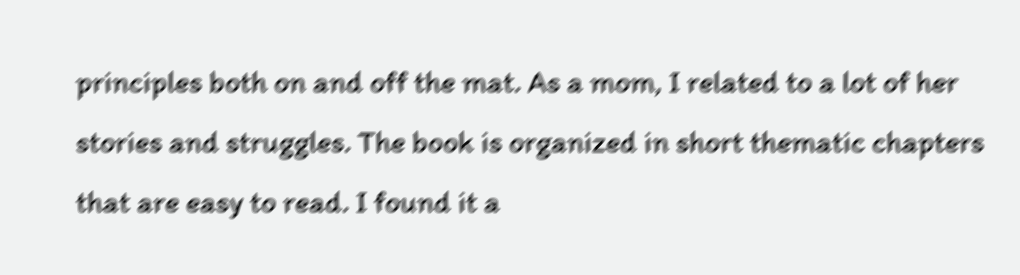principles both on and off the mat. As a mom, I related to a lot of her stories and struggles. The book is organized in short thematic chapters that are easy to read. I found it a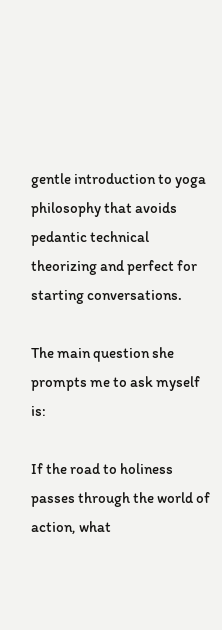gentle introduction to yoga philosophy that avoids pedantic technical theorizing and perfect for starting conversations.

The main question she prompts me to ask myself is:

If the road to holiness passes through the world of action, what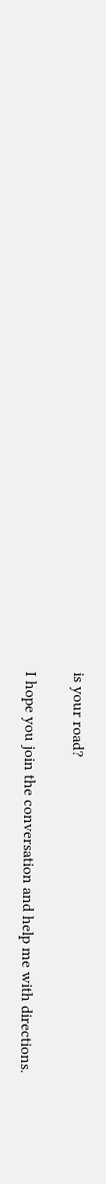is your road?

I hope you join the conversation and help me with directions.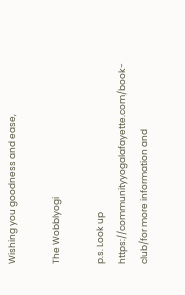Wishing you goodness and ease,

The Wobblyogi

p.s. Look up https://communityyogalafayette.com/book-club/for more information and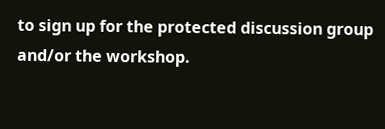to sign up for the protected discussion group and/or the workshop.